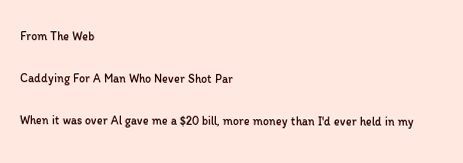From The Web

Caddying For A Man Who Never Shot Par

When it was over Al gave me a $20 bill, more money than I'd ever held in my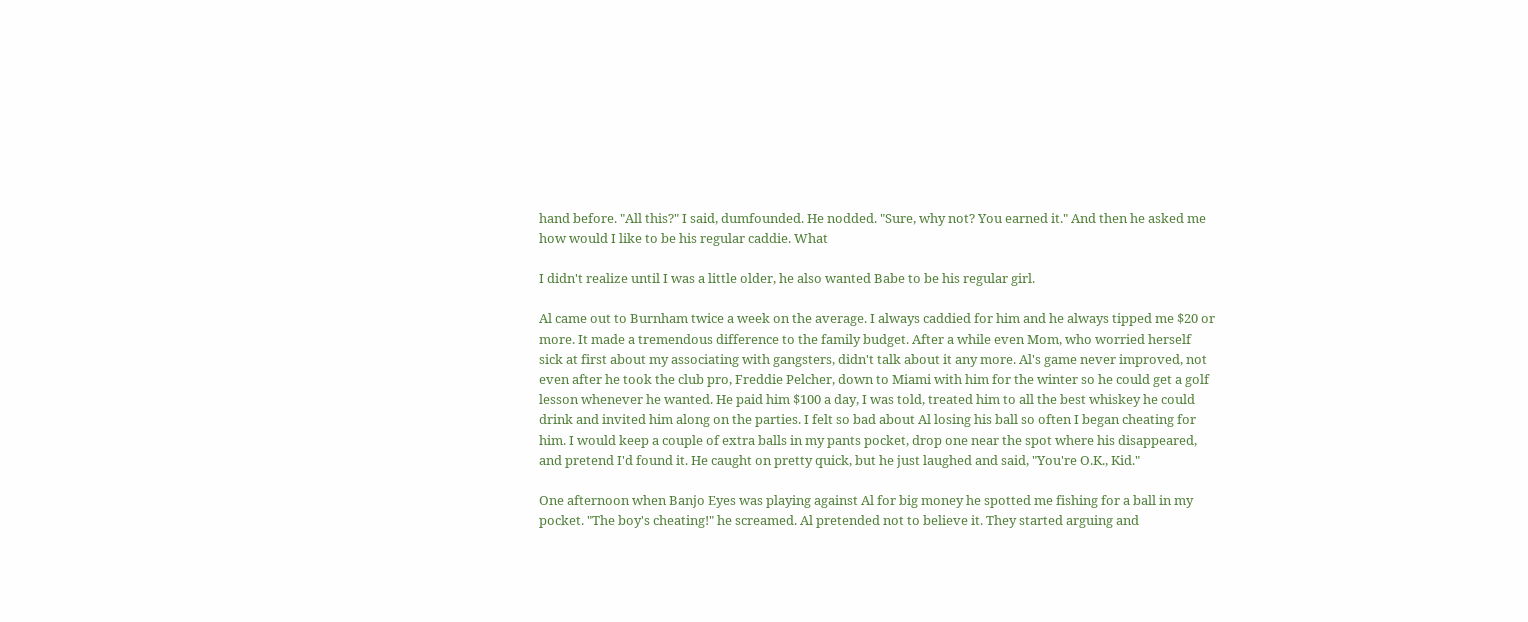hand before. "All this?" I said, dumfounded. He nodded. "Sure, why not? You earned it." And then he asked me how would I like to be his regular caddie. What

I didn't realize until I was a little older, he also wanted Babe to be his regular girl.

Al came out to Burnham twice a week on the average. I always caddied for him and he always tipped me $20 or more. It made a tremendous difference to the family budget. After a while even Mom, who worried herself sick at first about my associating with gangsters, didn't talk about it any more. Al's game never improved, not even after he took the club pro, Freddie Pelcher, down to Miami with him for the winter so he could get a golf lesson whenever he wanted. He paid him $100 a day, I was told, treated him to all the best whiskey he could drink and invited him along on the parties. I felt so bad about Al losing his ball so often I began cheating for him. I would keep a couple of extra balls in my pants pocket, drop one near the spot where his disappeared, and pretend I'd found it. He caught on pretty quick, but he just laughed and said, "You're O.K., Kid."

One afternoon when Banjo Eyes was playing against Al for big money he spotted me fishing for a ball in my pocket. "The boy's cheating!" he screamed. Al pretended not to believe it. They started arguing and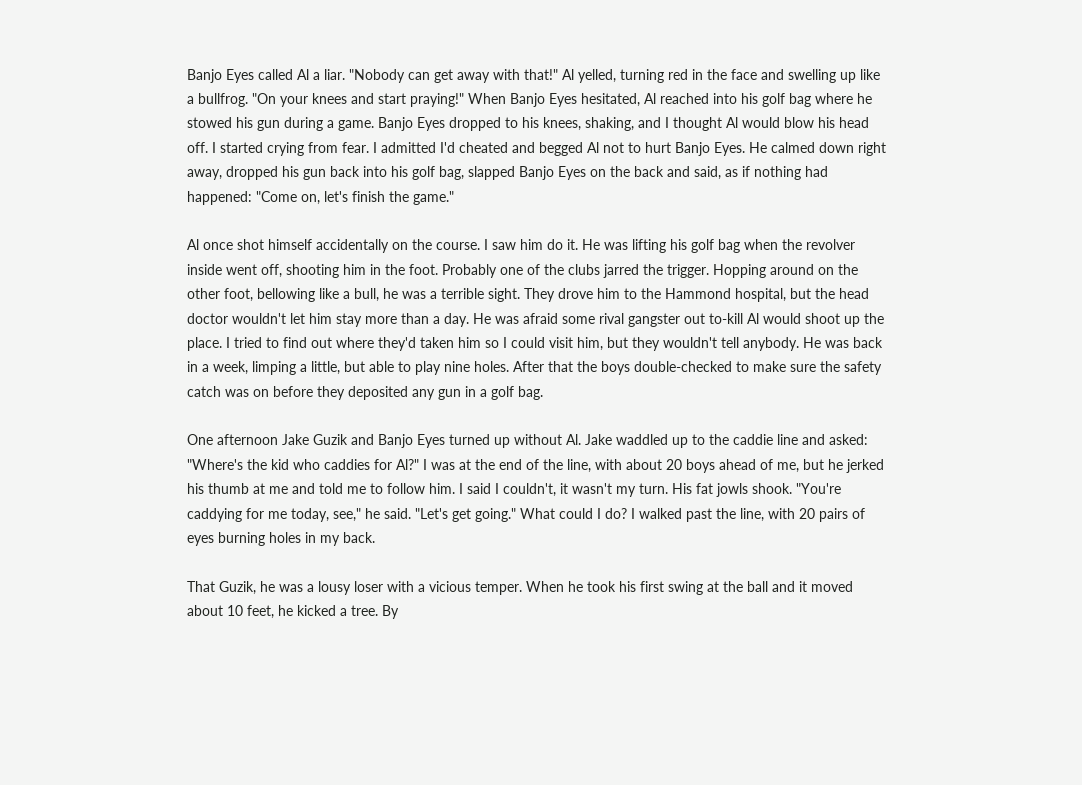Banjo Eyes called Al a liar. "Nobody can get away with that!" Al yelled, turning red in the face and swelling up like a bullfrog. "On your knees and start praying!" When Banjo Eyes hesitated, Al reached into his golf bag where he stowed his gun during a game. Banjo Eyes dropped to his knees, shaking, and I thought Al would blow his head off. I started crying from fear. I admitted I'd cheated and begged Al not to hurt Banjo Eyes. He calmed down right away, dropped his gun back into his golf bag, slapped Banjo Eyes on the back and said, as if nothing had happened: "Come on, let's finish the game."

Al once shot himself accidentally on the course. I saw him do it. He was lifting his golf bag when the revolver inside went off, shooting him in the foot. Probably one of the clubs jarred the trigger. Hopping around on the other foot, bellowing like a bull, he was a terrible sight. They drove him to the Hammond hospital, but the head doctor wouldn't let him stay more than a day. He was afraid some rival gangster out to-kill Al would shoot up the place. I tried to find out where they'd taken him so I could visit him, but they wouldn't tell anybody. He was back in a week, limping a little, but able to play nine holes. After that the boys double-checked to make sure the safety catch was on before they deposited any gun in a golf bag.

One afternoon Jake Guzik and Banjo Eyes turned up without Al. Jake waddled up to the caddie line and asked: "Where's the kid who caddies for Al?" I was at the end of the line, with about 20 boys ahead of me, but he jerked his thumb at me and told me to follow him. I said I couldn't, it wasn't my turn. His fat jowls shook. "You're caddying for me today, see," he said. "Let's get going." What could I do? I walked past the line, with 20 pairs of eyes burning holes in my back.

That Guzik, he was a lousy loser with a vicious temper. When he took his first swing at the ball and it moved about 10 feet, he kicked a tree. By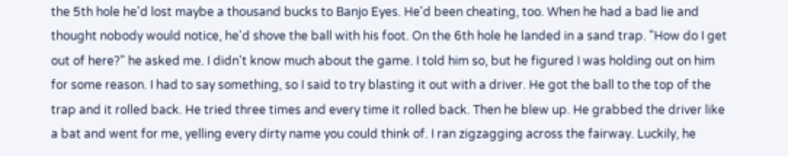the 5th hole he'd lost maybe a thousand bucks to Banjo Eyes. He'd been cheating, too. When he had a bad lie and thought nobody would notice, he'd shove the ball with his foot. On the 6th hole he landed in a sand trap. "How do I get out of here?" he asked me. I didn't know much about the game. I told him so, but he figured I was holding out on him for some reason. I had to say something, so I said to try blasting it out with a driver. He got the ball to the top of the trap and it rolled back. He tried three times and every time it rolled back. Then he blew up. He grabbed the driver like a bat and went for me, yelling every dirty name you could think of. I ran zigzagging across the fairway. Luckily, he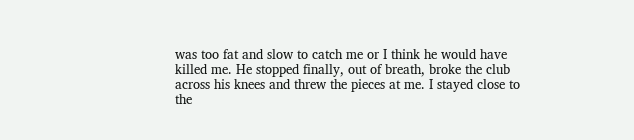was too fat and slow to catch me or I think he would have killed me. He stopped finally, out of breath, broke the club across his knees and threw the pieces at me. I stayed close to the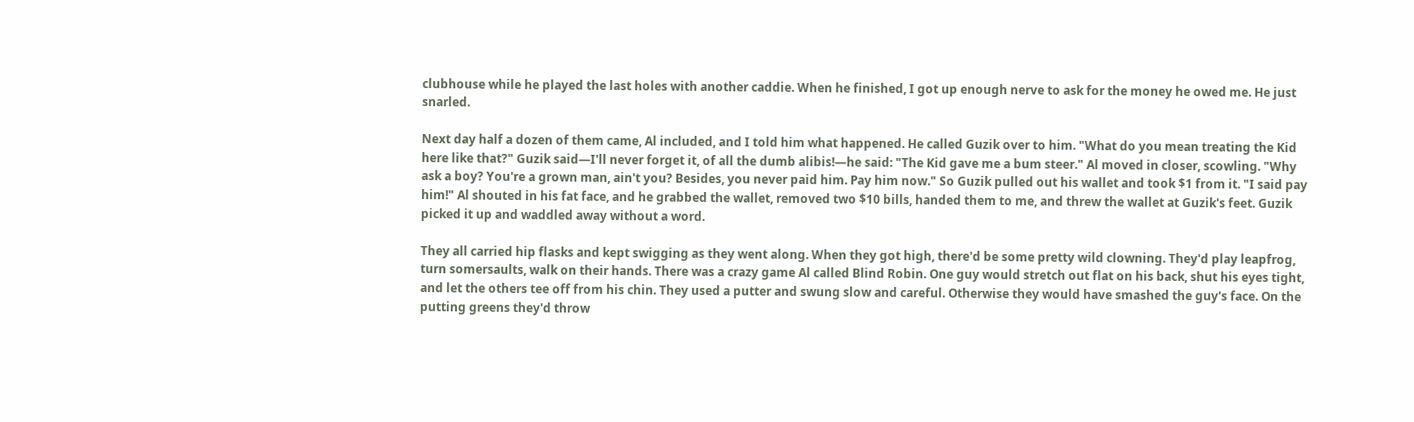clubhouse while he played the last holes with another caddie. When he finished, I got up enough nerve to ask for the money he owed me. He just snarled.

Next day half a dozen of them came, Al included, and I told him what happened. He called Guzik over to him. "What do you mean treating the Kid here like that?" Guzik said—I'll never forget it, of all the dumb alibis!—he said: "The Kid gave me a bum steer." Al moved in closer, scowling. "Why ask a boy? You're a grown man, ain't you? Besides, you never paid him. Pay him now." So Guzik pulled out his wallet and took $1 from it. "I said pay him!" Al shouted in his fat face, and he grabbed the wallet, removed two $10 bills, handed them to me, and threw the wallet at Guzik's feet. Guzik picked it up and waddled away without a word.

They all carried hip flasks and kept swigging as they went along. When they got high, there'd be some pretty wild clowning. They'd play leapfrog, turn somersaults, walk on their hands. There was a crazy game Al called Blind Robin. One guy would stretch out flat on his back, shut his eyes tight, and let the others tee off from his chin. They used a putter and swung slow and careful. Otherwise they would have smashed the guy's face. On the putting greens they'd throw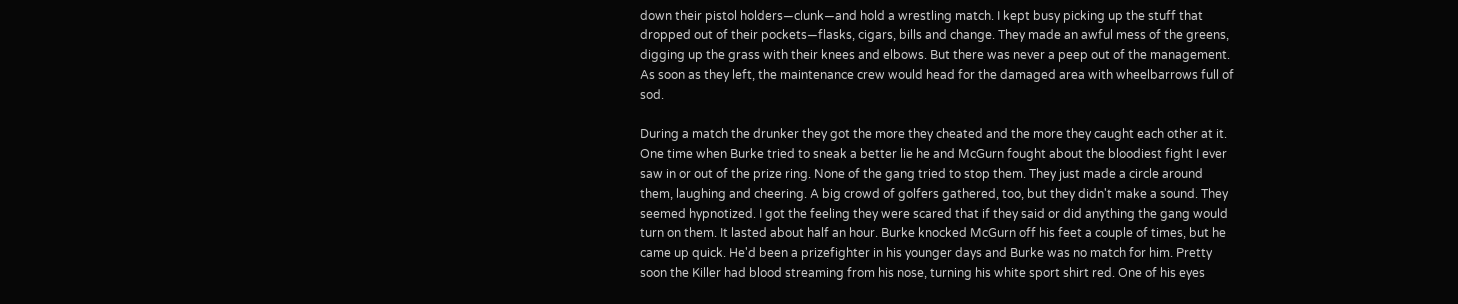down their pistol holders—clunk—and hold a wrestling match. I kept busy picking up the stuff that dropped out of their pockets—flasks, cigars, bills and change. They made an awful mess of the greens, digging up the grass with their knees and elbows. But there was never a peep out of the management. As soon as they left, the maintenance crew would head for the damaged area with wheelbarrows full of sod.

During a match the drunker they got the more they cheated and the more they caught each other at it. One time when Burke tried to sneak a better lie he and McGurn fought about the bloodiest fight I ever saw in or out of the prize ring. None of the gang tried to stop them. They just made a circle around them, laughing and cheering. A big crowd of golfers gathered, too, but they didn't make a sound. They seemed hypnotized. I got the feeling they were scared that if they said or did anything the gang would turn on them. It lasted about half an hour. Burke knocked McGurn off his feet a couple of times, but he came up quick. He'd been a prizefighter in his younger days and Burke was no match for him. Pretty soon the Killer had blood streaming from his nose, turning his white sport shirt red. One of his eyes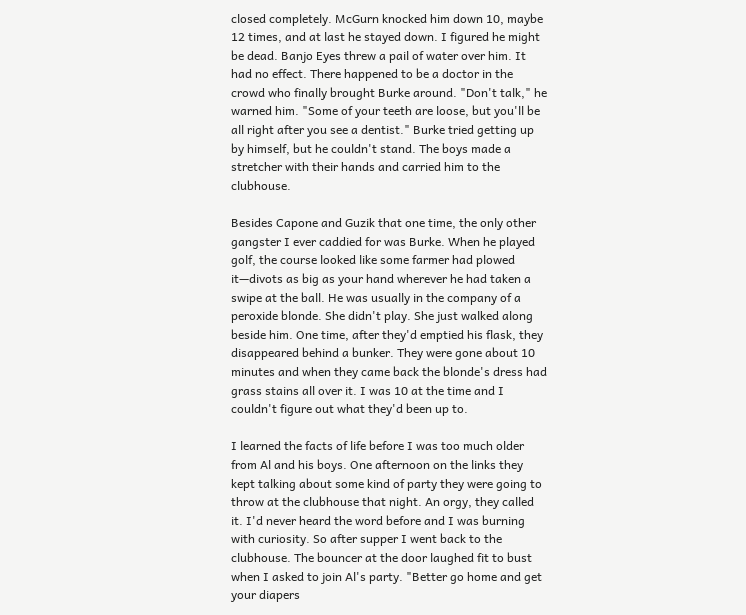closed completely. McGurn knocked him down 10, maybe 12 times, and at last he stayed down. I figured he might be dead. Banjo Eyes threw a pail of water over him. It had no effect. There happened to be a doctor in the crowd who finally brought Burke around. "Don't talk," he warned him. "Some of your teeth are loose, but you'll be all right after you see a dentist." Burke tried getting up by himself, but he couldn't stand. The boys made a stretcher with their hands and carried him to the clubhouse.

Besides Capone and Guzik that one time, the only other gangster I ever caddied for was Burke. When he played golf, the course looked like some farmer had plowed it—divots as big as your hand wherever he had taken a swipe at the ball. He was usually in the company of a peroxide blonde. She didn't play. She just walked along beside him. One time, after they'd emptied his flask, they disappeared behind a bunker. They were gone about 10 minutes and when they came back the blonde's dress had grass stains all over it. I was 10 at the time and I couldn't figure out what they'd been up to.

I learned the facts of life before I was too much older from Al and his boys. One afternoon on the links they kept talking about some kind of party they were going to throw at the clubhouse that night. An orgy, they called it. I'd never heard the word before and I was burning with curiosity. So after supper I went back to the clubhouse. The bouncer at the door laughed fit to bust when I asked to join Al's party. "Better go home and get your diapers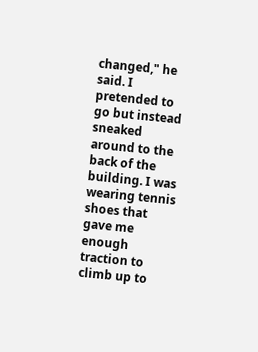changed," he said. I pretended to go but instead sneaked around to the back of the building. I was wearing tennis shoes that gave me enough traction to climb up to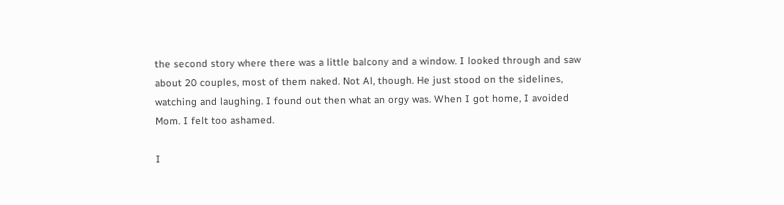the second story where there was a little balcony and a window. I looked through and saw about 20 couples, most of them naked. Not Al, though. He just stood on the sidelines, watching and laughing. I found out then what an orgy was. When I got home, I avoided Mom. I felt too ashamed.

I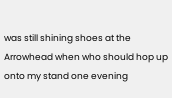was still shining shoes at the Arrowhead when who should hop up onto my stand one evening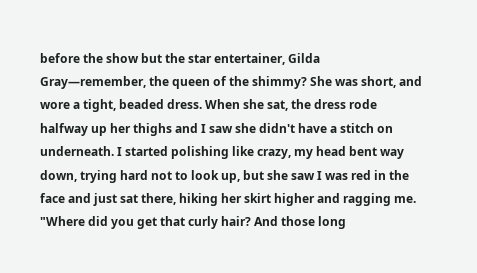before the show but the star entertainer, Gilda Gray—remember, the queen of the shimmy? She was short, and wore a tight, beaded dress. When she sat, the dress rode halfway up her thighs and I saw she didn't have a stitch on underneath. I started polishing like crazy, my head bent way down, trying hard not to look up, but she saw I was red in the face and just sat there, hiking her skirt higher and ragging me. "Where did you get that curly hair? And those long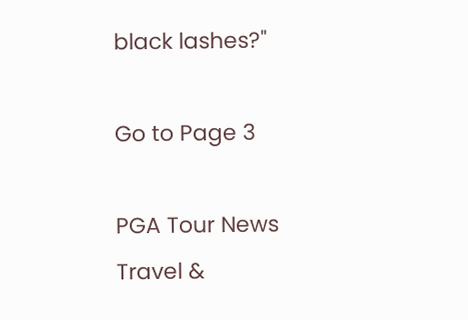black lashes?"

Go to Page 3

PGA Tour News
Travel &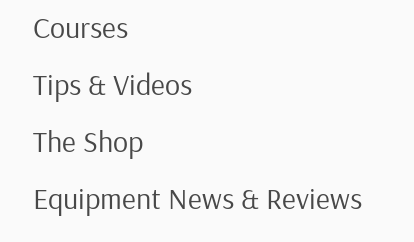Courses
Tips & Videos
The Shop
Equipment News & Reviews